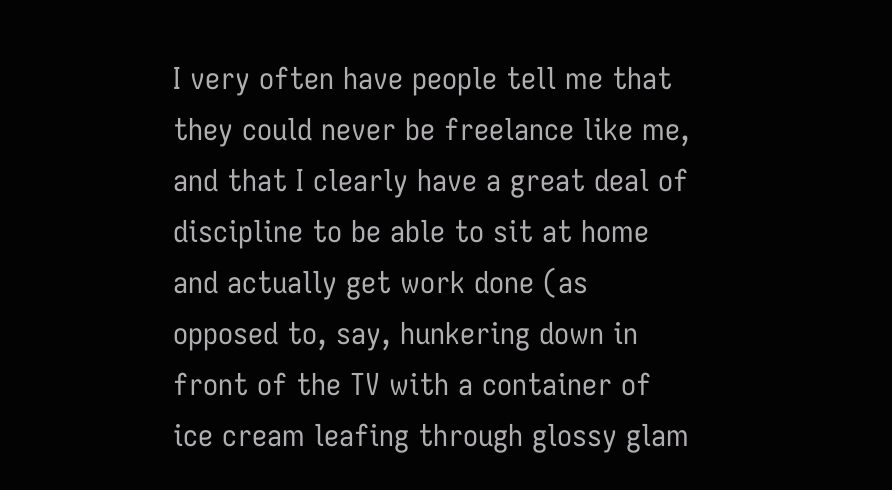I very often have people tell me that they could never be freelance like me, and that I clearly have a great deal of discipline to be able to sit at home and actually get work done (as opposed to, say, hunkering down in front of the TV with a container of ice cream leafing through glossy glam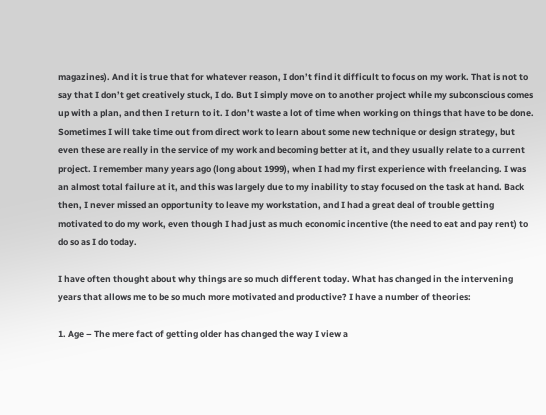magazines). And it is true that for whatever reason, I don’t find it difficult to focus on my work. That is not to say that I don’t get creatively stuck, I do. But I simply move on to another project while my subconscious comes up with a plan, and then I return to it. I don’t waste a lot of time when working on things that have to be done. Sometimes I will take time out from direct work to learn about some new technique or design strategy, but even these are really in the service of my work and becoming better at it, and they usually relate to a current project. I remember many years ago (long about 1999), when I had my first experience with freelancing. I was an almost total failure at it, and this was largely due to my inability to stay focused on the task at hand. Back then, I never missed an opportunity to leave my workstation, and I had a great deal of trouble getting motivated to do my work, even though I had just as much economic incentive (the need to eat and pay rent) to do so as I do today.

I have often thought about why things are so much different today. What has changed in the intervening years that allows me to be so much more motivated and productive? I have a number of theories:

1. Age – The mere fact of getting older has changed the way I view a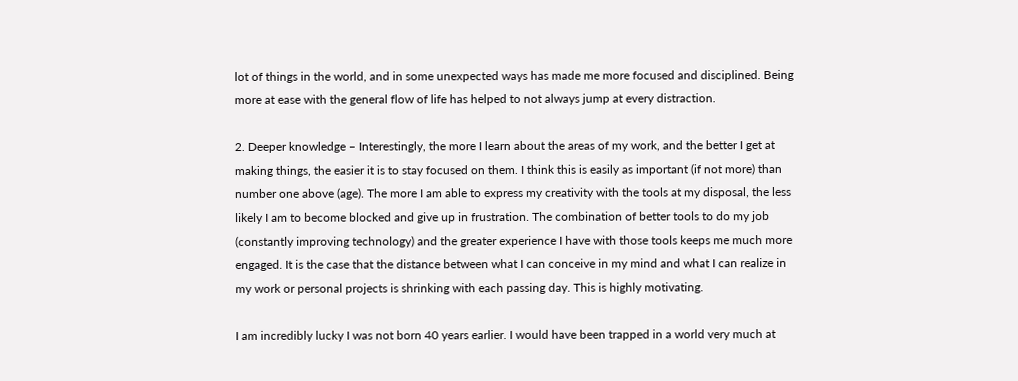lot of things in the world, and in some unexpected ways has made me more focused and disciplined. Being more at ease with the general flow of life has helped to not always jump at every distraction.

2. Deeper knowledge – Interestingly, the more I learn about the areas of my work, and the better I get at making things, the easier it is to stay focused on them. I think this is easily as important (if not more) than number one above (age). The more I am able to express my creativity with the tools at my disposal, the less likely I am to become blocked and give up in frustration. The combination of better tools to do my job (constantly improving technology) and the greater experience I have with those tools keeps me much more engaged. It is the case that the distance between what I can conceive in my mind and what I can realize in my work or personal projects is shrinking with each passing day. This is highly motivating.

I am incredibly lucky I was not born 40 years earlier. I would have been trapped in a world very much at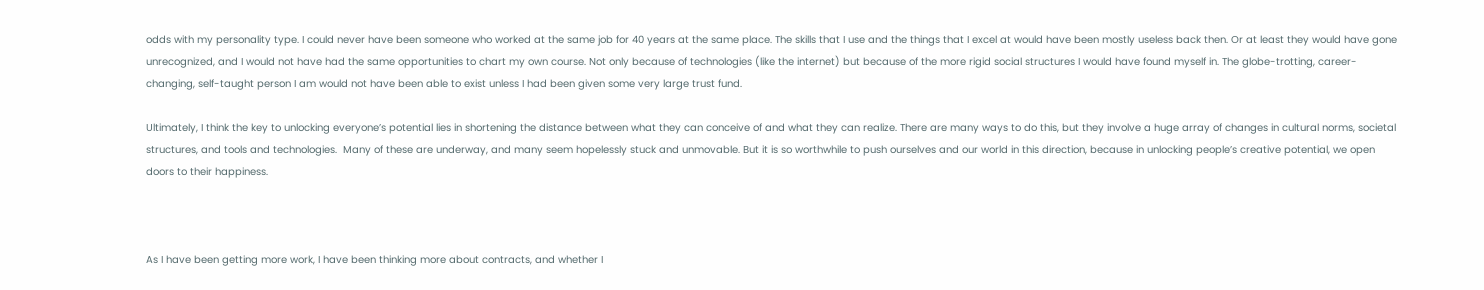odds with my personality type. I could never have been someone who worked at the same job for 40 years at the same place. The skills that I use and the things that I excel at would have been mostly useless back then. Or at least they would have gone unrecognized, and I would not have had the same opportunities to chart my own course. Not only because of technologies (like the internet) but because of the more rigid social structures I would have found myself in. The globe-trotting, career-changing, self-taught person I am would not have been able to exist unless I had been given some very large trust fund.

Ultimately, I think the key to unlocking everyone’s potential lies in shortening the distance between what they can conceive of and what they can realize. There are many ways to do this, but they involve a huge array of changes in cultural norms, societal structures, and tools and technologies.  Many of these are underway, and many seem hopelessly stuck and unmovable. But it is so worthwhile to push ourselves and our world in this direction, because in unlocking people’s creative potential, we open doors to their happiness.



As I have been getting more work, I have been thinking more about contracts, and whether I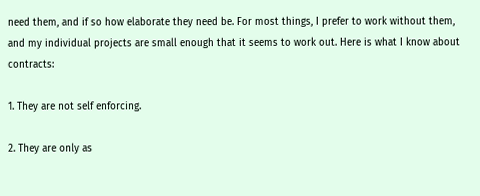need them, and if so how elaborate they need be. For most things, I prefer to work without them, and my individual projects are small enough that it seems to work out. Here is what I know about contracts:

1. They are not self enforcing.

2. They are only as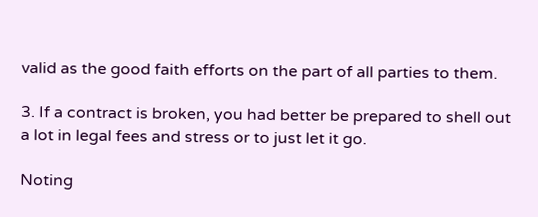valid as the good faith efforts on the part of all parties to them.

3. If a contract is broken, you had better be prepared to shell out a lot in legal fees and stress or to just let it go.

Noting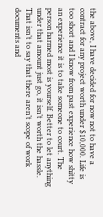the above, I have decided for now not to have a contract for any project worth under $10,000. Life is too short and I know from past experience how shitty an experience it is to take someone to court. The person harmed most is yourself. Better to let anything under that amount just go, it isn’t worth the hassle. That isn’t to say that there aren’t scope of work documents and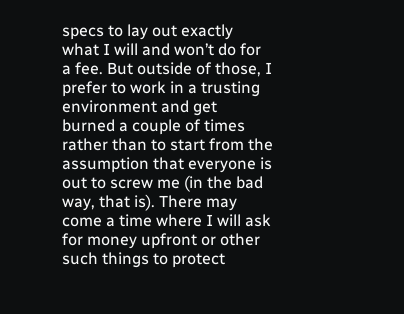specs to lay out exactly what I will and won’t do for a fee. But outside of those, I prefer to work in a trusting environment and get burned a couple of times rather than to start from the assumption that everyone is out to screw me (in the bad way, that is). There may come a time where I will ask for money upfront or other such things to protect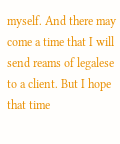myself. And there may come a time that I will send reams of legalese to a client. But I hope that time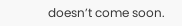doesn’t come soon.